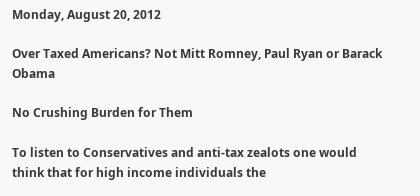Monday, August 20, 2012

Over Taxed Americans? Not Mitt Romney, Paul Ryan or Barack Obama

No Crushing Burden for Them

To listen to Conservatives and anti-tax zealots one would think that for high income individuals the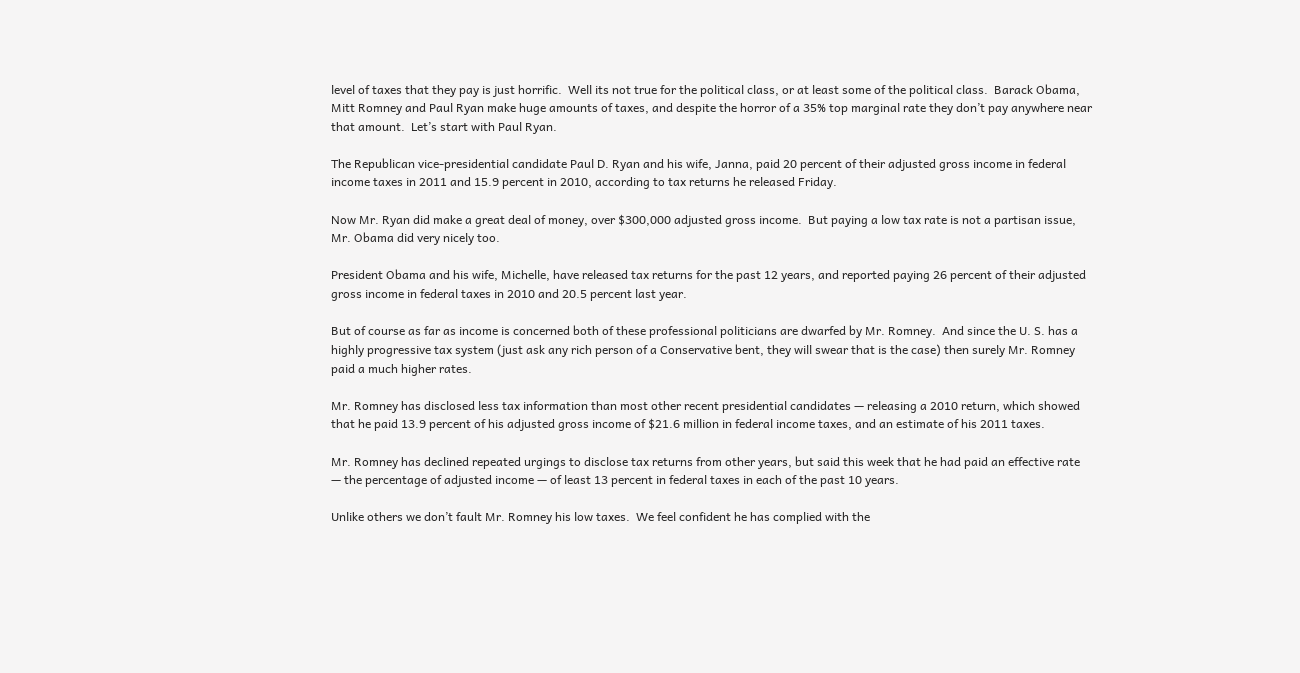level of taxes that they pay is just horrific.  Well its not true for the political class, or at least some of the political class.  Barack Obama, Mitt Romney and Paul Ryan make huge amounts of taxes, and despite the horror of a 35% top marginal rate they don’t pay anywhere near that amount.  Let’s start with Paul Ryan.

The Republican vice-presidential candidate Paul D. Ryan and his wife, Janna, paid 20 percent of their adjusted gross income in federal income taxes in 2011 and 15.9 percent in 2010, according to tax returns he released Friday.

Now Mr. Ryan did make a great deal of money, over $300,000 adjusted gross income.  But paying a low tax rate is not a partisan issue, Mr. Obama did very nicely too.

President Obama and his wife, Michelle, have released tax returns for the past 12 years, and reported paying 26 percent of their adjusted gross income in federal taxes in 2010 and 20.5 percent last year.

But of course as far as income is concerned both of these professional politicians are dwarfed by Mr. Romney.  And since the U. S. has a highly progressive tax system (just ask any rich person of a Conservative bent, they will swear that is the case) then surely Mr. Romney paid a much higher rates.

Mr. Romney has disclosed less tax information than most other recent presidential candidates — releasing a 2010 return, which showed that he paid 13.9 percent of his adjusted gross income of $21.6 million in federal income taxes, and an estimate of his 2011 taxes.

Mr. Romney has declined repeated urgings to disclose tax returns from other years, but said this week that he had paid an effective rate — the percentage of adjusted income — of least 13 percent in federal taxes in each of the past 10 years.

Unlike others we don’t fault Mr. Romney his low taxes.  We feel confident he has complied with the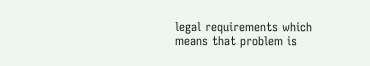legal requirements which means that problem is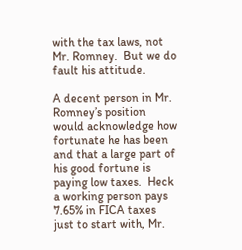with the tax laws, not Mr. Romney.  But we do fault his attitude.

A decent person in Mr. Romney’s position would acknowledge how fortunate he has been and that a large part of his good fortune is paying low taxes.  Heck a working person pays 7.65% in FICA taxes just to start with, Mr.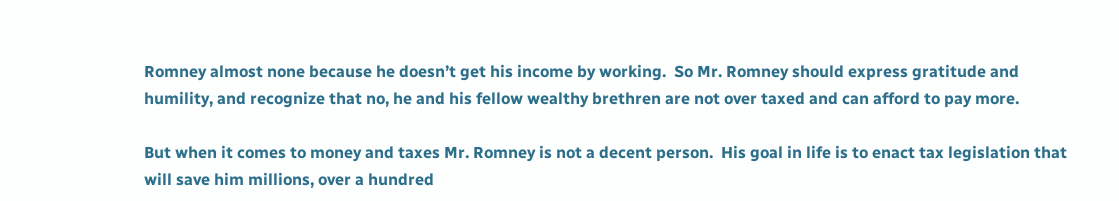Romney almost none because he doesn’t get his income by working.  So Mr. Romney should express gratitude and humility, and recognize that no, he and his fellow wealthy brethren are not over taxed and can afford to pay more.

But when it comes to money and taxes Mr. Romney is not a decent person.  His goal in life is to enact tax legislation that will save him millions, over a hundred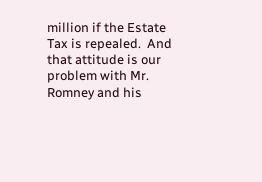million if the Estate Tax is repealed.  And that attitude is our problem with Mr. Romney and his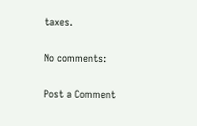taxes.

No comments:

Post a Comment